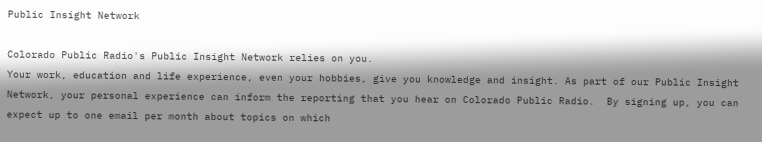Public Insight Network

Colorado Public Radio's Public Insight Network relies on you.
Your work, education and life experience, even your hobbies, give you knowledge and insight. As part of our Public Insight Network, your personal experience can inform the reporting that you hear on Colorado Public Radio.  By signing up, you can expect up to one email per month about topics on which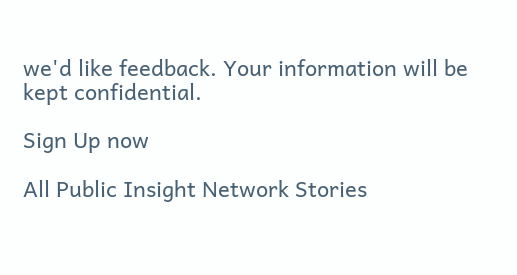we'd like feedback. Your information will be kept confidential.

Sign Up now

All Public Insight Network Stories